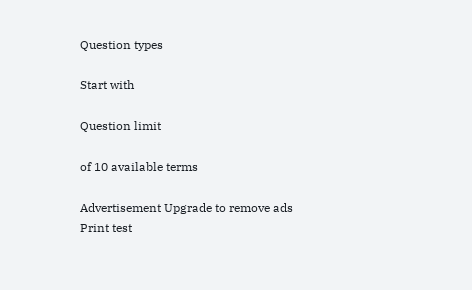Question types

Start with

Question limit

of 10 available terms

Advertisement Upgrade to remove ads
Print test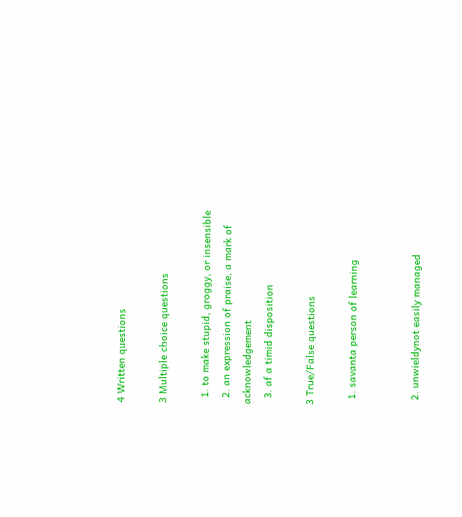4 Written questions

3 Multiple choice questions

  1. to make stupid, groggy, or insensible
  2. an expression of praise, a mark of acknowledgement
  3. af a timid disposition

3 True/False questions

  1. savanta person of learning


  2. unwieldynot easily managed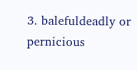3. balefuldeadly or pernicious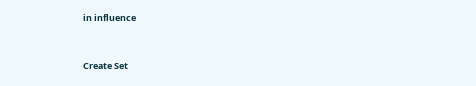in influence


Create Set